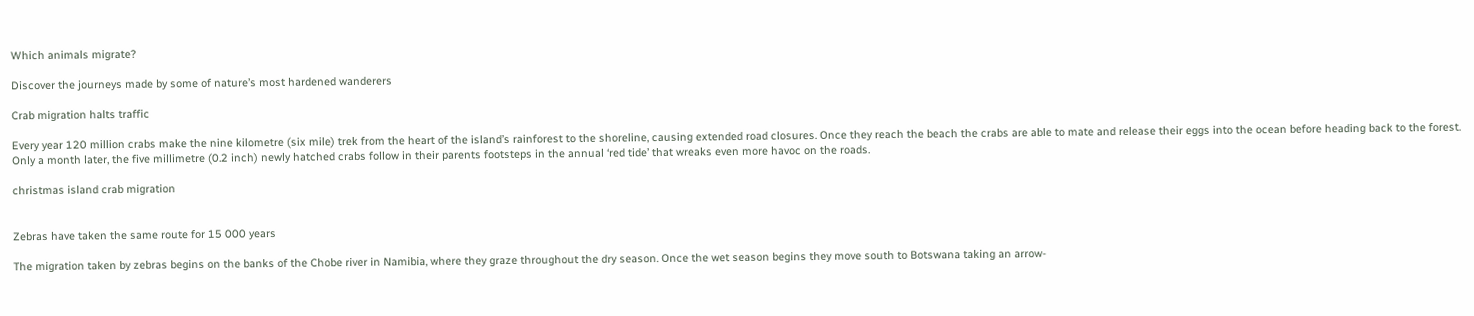Which animals migrate?

Discover the journeys made by some of nature’s most hardened wanderers

Crab migration halts traffic

Every year 120 million crabs make the nine kilometre (six mile) trek from the heart of the island’s rainforest to the shoreline, causing extended road closures. Once they reach the beach the crabs are able to mate and release their eggs into the ocean before heading back to the forest. Only a month later, the five millimetre (0.2 inch) newly hatched crabs follow in their parents footsteps in the annual ‘red tide’ that wreaks even more havoc on the roads.

christmas island crab migration


Zebras have taken the same route for 15 000 years

The migration taken by zebras begins on the banks of the Chobe river in Namibia, where they graze throughout the dry season. Once the wet season begins they move south to Botswana taking an arrow-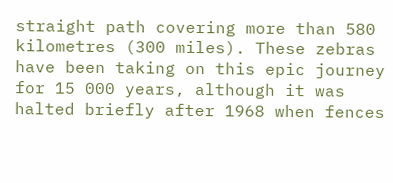straight path covering more than 580 kilometres (300 miles). These zebras have been taking on this epic journey for 15 000 years, although it was halted briefly after 1968 when fences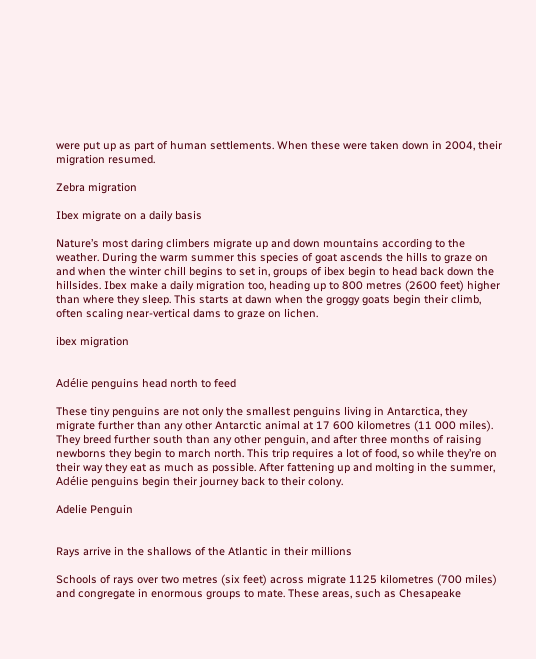were put up as part of human settlements. When these were taken down in 2004, their migration resumed.

Zebra migration

Ibex migrate on a daily basis

Nature’s most daring climbers migrate up and down mountains according to the weather. During the warm summer this species of goat ascends the hills to graze on and when the winter chill begins to set in, groups of ibex begin to head back down the hillsides. Ibex make a daily migration too, heading up to 800 metres (2600 feet) higher than where they sleep. This starts at dawn when the groggy goats begin their climb, often scaling near-vertical dams to graze on lichen.

ibex migration


Adélie penguins head north to feed

These tiny penguins are not only the smallest penguins living in Antarctica, they migrate further than any other Antarctic animal at 17 600 kilometres (11 000 miles). They breed further south than any other penguin, and after three months of raising newborns they begin to march north. This trip requires a lot of food, so while they’re on their way they eat as much as possible. After fattening up and molting in the summer, Adélie penguins begin their journey back to their colony.

Adelie Penguin


Rays arrive in the shallows of the Atlantic in their millions

Schools of rays over two metres (six feet) across migrate 1125 kilometres (700 miles) and congregate in enormous groups to mate. These areas, such as Chesapeake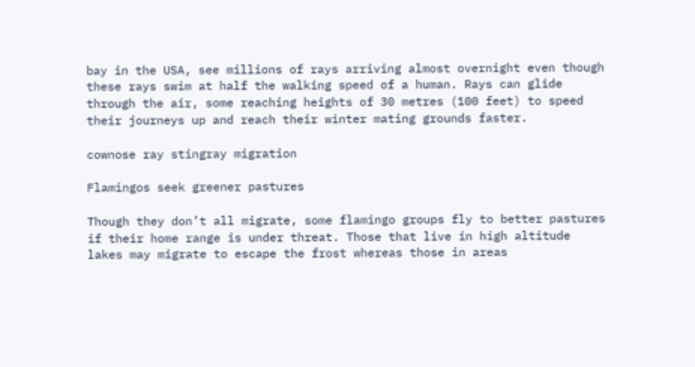bay in the USA, see millions of rays arriving almost overnight even though these rays swim at half the walking speed of a human. Rays can glide through the air, some reaching heights of 30 metres (100 feet) to speed their journeys up and reach their winter mating grounds faster.

cownose ray stingray migration

Flamingos seek greener pastures

Though they don’t all migrate, some flamingo groups fly to better pastures if their home range is under threat. Those that live in high altitude lakes may migrate to escape the frost whereas those in areas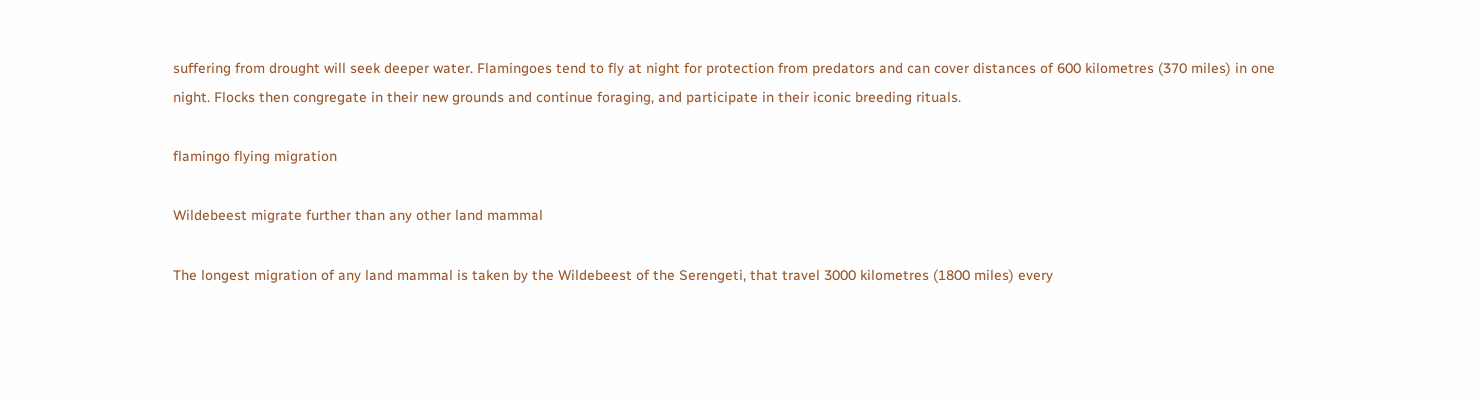suffering from drought will seek deeper water. Flamingoes tend to fly at night for protection from predators and can cover distances of 600 kilometres (370 miles) in one night. Flocks then congregate in their new grounds and continue foraging, and participate in their iconic breeding rituals.

flamingo flying migration

Wildebeest migrate further than any other land mammal

The longest migration of any land mammal is taken by the Wildebeest of the Serengeti, that travel 3000 kilometres (1800 miles) every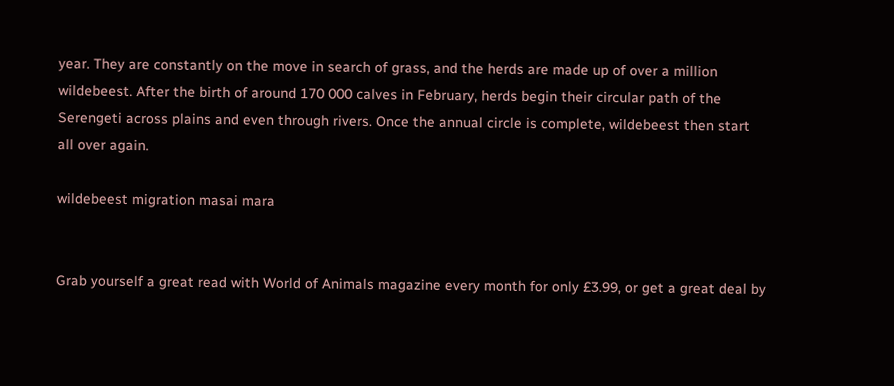year. They are constantly on the move in search of grass, and the herds are made up of over a million wildebeest. After the birth of around 170 000 calves in February, herds begin their circular path of the Serengeti across plains and even through rivers. Once the annual circle is complete, wildebeest then start all over again.

wildebeest migration masai mara


Grab yourself a great read with World of Animals magazine every month for only £3.99, or get a great deal by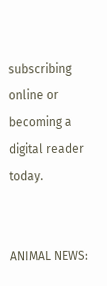subscribing online or becoming a digital reader today.


ANIMAL NEWS: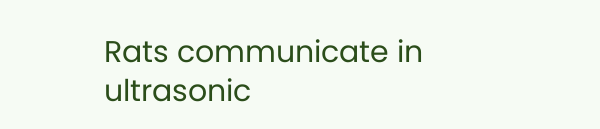Rats communicate in ultrasonic